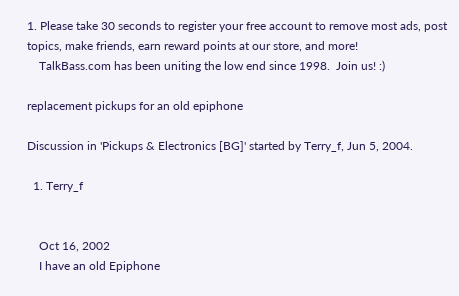1. Please take 30 seconds to register your free account to remove most ads, post topics, make friends, earn reward points at our store, and more!
    TalkBass.com has been uniting the low end since 1998.  Join us! :)

replacement pickups for an old epiphone

Discussion in 'Pickups & Electronics [BG]' started by Terry_f, Jun 5, 2004.

  1. Terry_f


    Oct 16, 2002
    I have an old Epiphone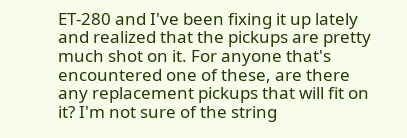ET-280 and I've been fixing it up lately and realized that the pickups are pretty much shot on it. For anyone that's encountered one of these, are there any replacement pickups that will fit on it? I'm not sure of the string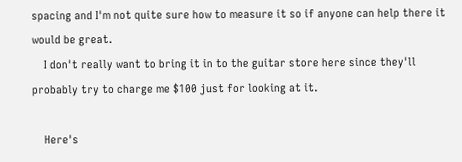spacing and I'm not quite sure how to measure it so if anyone can help there it would be great.
    I don't really want to bring it in to the guitar store here since they'll probably try to charge me $100 just for looking at it.

    Here's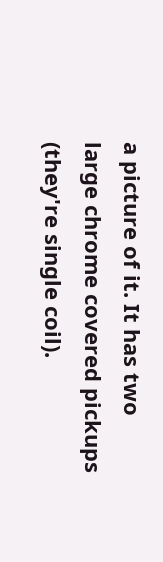a picture of it. It has two large chrome covered pickups (they're single coil).